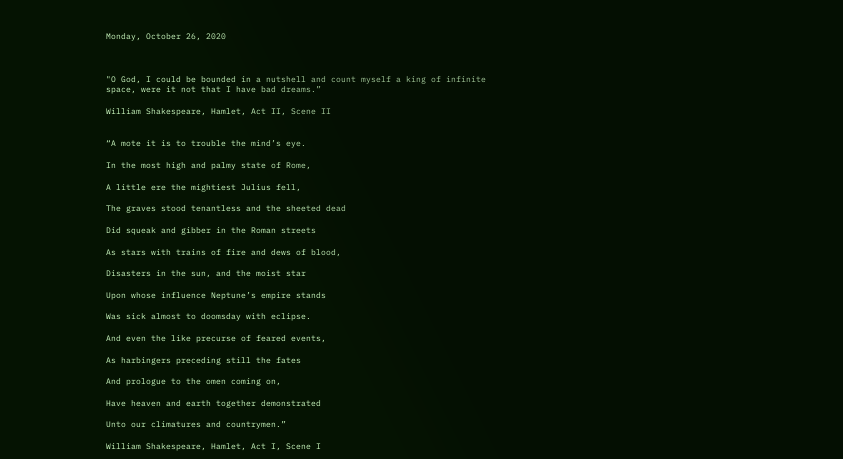Monday, October 26, 2020



"O God, I could be bounded in a nutshell and count myself a king of infinite space, were it not that I have bad dreams.”

William Shakespeare, Hamlet, Act II, Scene II


“A mote it is to trouble the mind’s eye.

In the most high and palmy state of Rome,

A little ere the mightiest Julius fell,

The graves stood tenantless and the sheeted dead

Did squeak and gibber in the Roman streets

As stars with trains of fire and dews of blood,

Disasters in the sun, and the moist star

Upon whose influence Neptune’s empire stands

Was sick almost to doomsday with eclipse.

And even the like precurse of feared events,

As harbingers preceding still the fates

And prologue to the omen coming on,

Have heaven and earth together demonstrated

Unto our climatures and countrymen.”

William Shakespeare, Hamlet, Act I, Scene I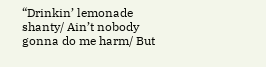“Drinkin’ lemonade shanty/ Ain’t nobody gonna do me harm/ But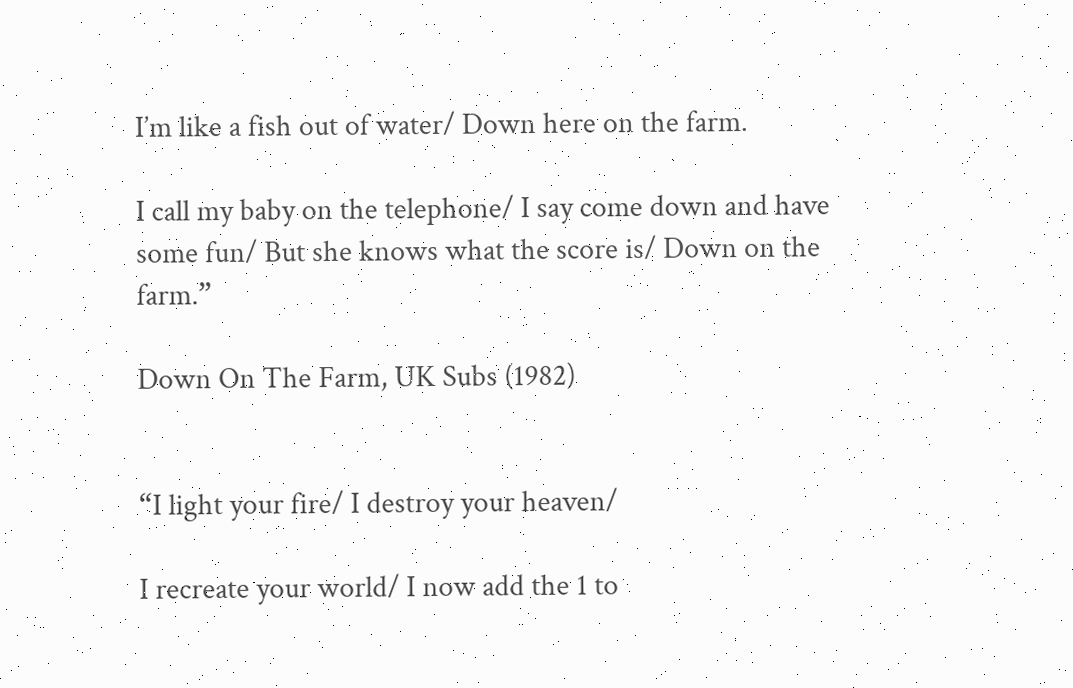I’m like a fish out of water/ Down here on the farm.

I call my baby on the telephone/ I say come down and have some fun/ But she knows what the score is/ Down on the farm.”

Down On The Farm, UK Subs (1982)


“I light your fire/ I destroy your heaven/

I recreate your world/ I now add the 1 to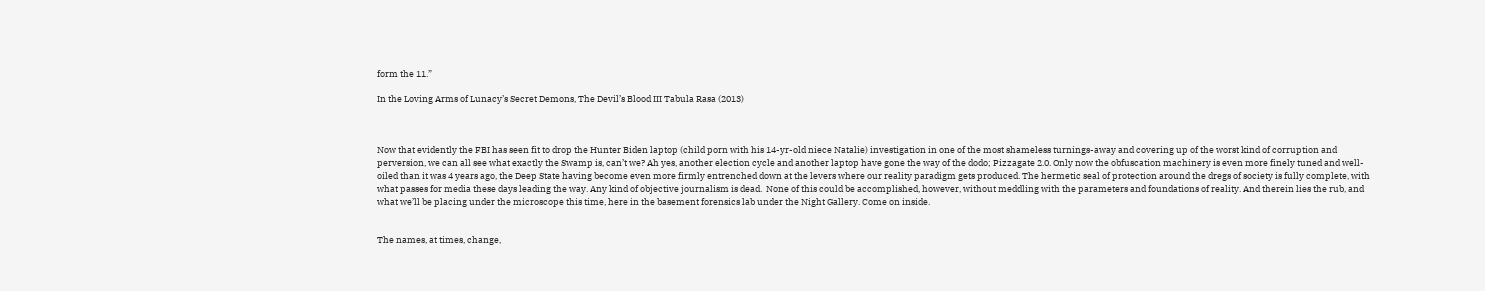form the 11.”

In the Loving Arms of Lunacy’s Secret Demons, The Devil’s Blood III Tabula Rasa (2013)



Now that evidently the FBI has seen fit to drop the Hunter Biden laptop (child porn with his 14-yr-old niece Natalie) investigation in one of the most shameless turnings-away and covering up of the worst kind of corruption and perversion, we can all see what exactly the Swamp is, can’t we? Ah yes, another election cycle and another laptop have gone the way of the dodo; Pizzagate 2.0. Only now the obfuscation machinery is even more finely tuned and well-oiled than it was 4 years ago, the Deep State having become even more firmly entrenched down at the levers where our reality paradigm gets produced. The hermetic seal of protection around the dregs of society is fully complete, with what passes for media these days leading the way. Any kind of objective journalism is dead.  None of this could be accomplished, however, without meddling with the parameters and foundations of reality. And therein lies the rub, and what we’ll be placing under the microscope this time, here in the basement forensics lab under the Night Gallery. Come on inside.


The names, at times, change,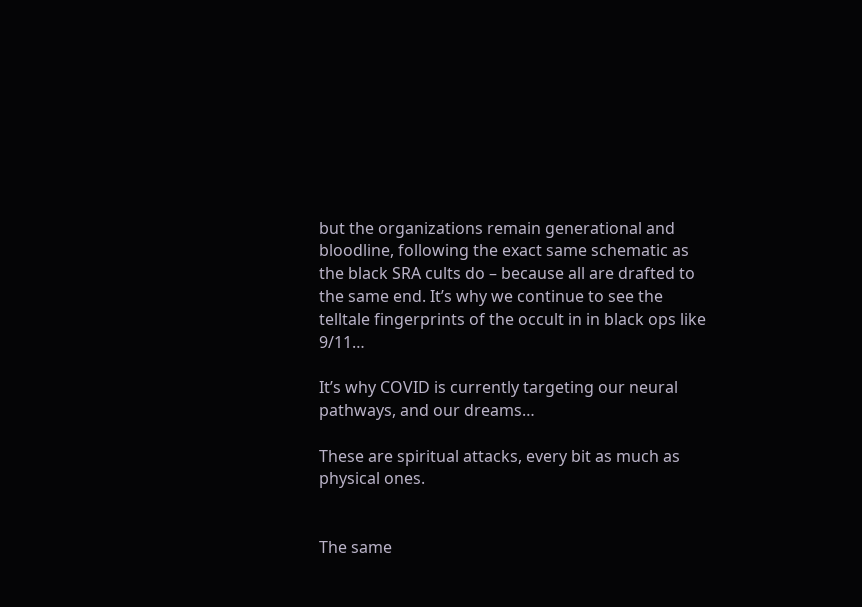but the organizations remain generational and bloodline, following the exact same schematic as the black SRA cults do – because all are drafted to the same end. It’s why we continue to see the telltale fingerprints of the occult in in black ops like 9/11…

It’s why COVID is currently targeting our neural pathways, and our dreams…

These are spiritual attacks, every bit as much as physical ones.


The same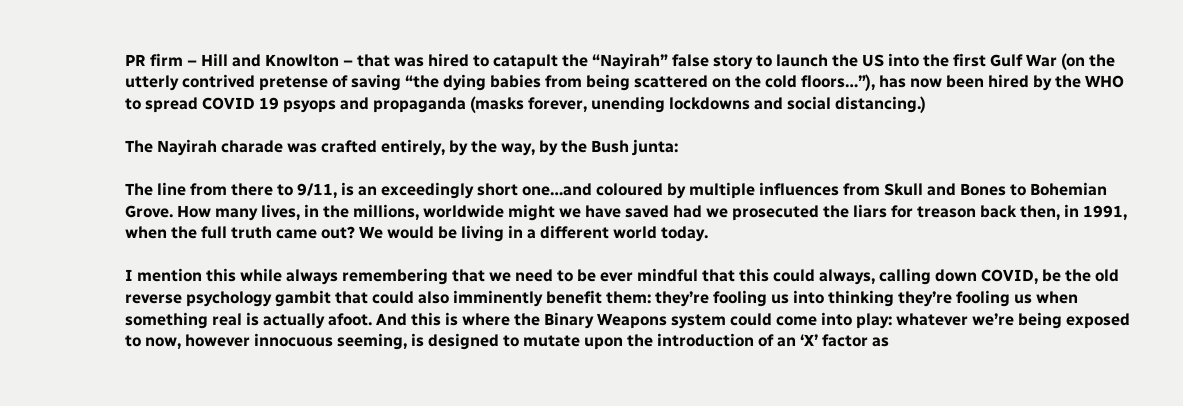PR firm – Hill and Knowlton – that was hired to catapult the “Nayirah” false story to launch the US into the first Gulf War (on the utterly contrived pretense of saving “the dying babies from being scattered on the cold floors…”), has now been hired by the WHO to spread COVID 19 psyops and propaganda (masks forever, unending lockdowns and social distancing.)

The Nayirah charade was crafted entirely, by the way, by the Bush junta:

The line from there to 9/11, is an exceedingly short one…and coloured by multiple influences from Skull and Bones to Bohemian Grove. How many lives, in the millions, worldwide might we have saved had we prosecuted the liars for treason back then, in 1991, when the full truth came out? We would be living in a different world today.

I mention this while always remembering that we need to be ever mindful that this could always, calling down COVID, be the old reverse psychology gambit that could also imminently benefit them: they’re fooling us into thinking they’re fooling us when something real is actually afoot. And this is where the Binary Weapons system could come into play: whatever we’re being exposed to now, however innocuous seeming, is designed to mutate upon the introduction of an ‘X’ factor as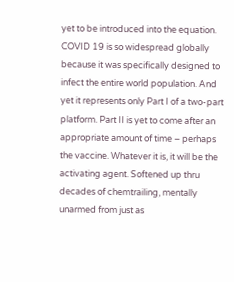yet to be introduced into the equation. COVID 19 is so widespread globally because it was specifically designed to infect the entire world population. And yet it represents only Part I of a two-part platform. Part II is yet to come after an appropriate amount of time – perhaps the vaccine. Whatever it is, it will be the activating agent. Softened up thru decades of chemtrailing, mentally unarmed from just as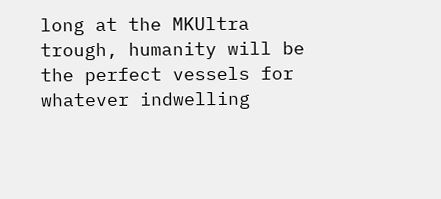long at the MKUltra trough, humanity will be the perfect vessels for whatever indwelling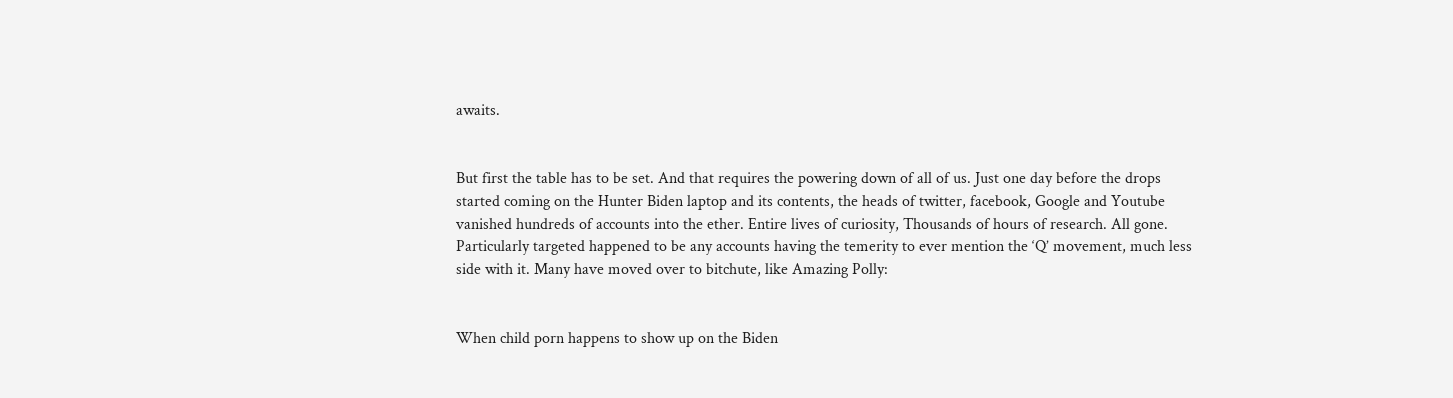awaits.


But first the table has to be set. And that requires the powering down of all of us. Just one day before the drops started coming on the Hunter Biden laptop and its contents, the heads of twitter, facebook, Google and Youtube vanished hundreds of accounts into the ether. Entire lives of curiosity, Thousands of hours of research. All gone. Particularly targeted happened to be any accounts having the temerity to ever mention the ‘Q’ movement, much less side with it. Many have moved over to bitchute, like Amazing Polly:


When child porn happens to show up on the Biden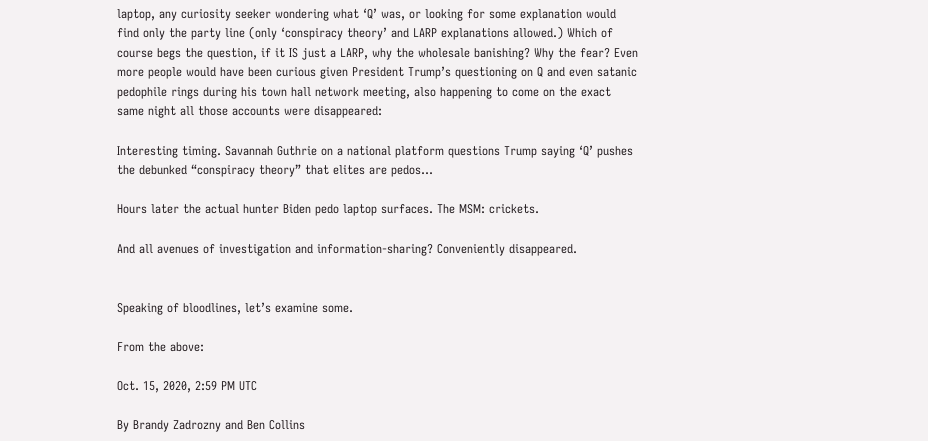laptop, any curiosity seeker wondering what ‘Q’ was, or looking for some explanation would find only the party line (only ‘conspiracy theory’ and LARP explanations allowed.) Which of course begs the question, if it IS just a LARP, why the wholesale banishing? Why the fear? Even more people would have been curious given President Trump’s questioning on Q and even satanic pedophile rings during his town hall network meeting, also happening to come on the exact same night all those accounts were disappeared:

Interesting timing. Savannah Guthrie on a national platform questions Trump saying ‘Q’ pushes the debunked “conspiracy theory” that elites are pedos…

Hours later the actual hunter Biden pedo laptop surfaces. The MSM: crickets.

And all avenues of investigation and information-sharing? Conveniently disappeared.


Speaking of bloodlines, let’s examine some.

From the above:

Oct. 15, 2020, 2:59 PM UTC

By Brandy Zadrozny and Ben Collins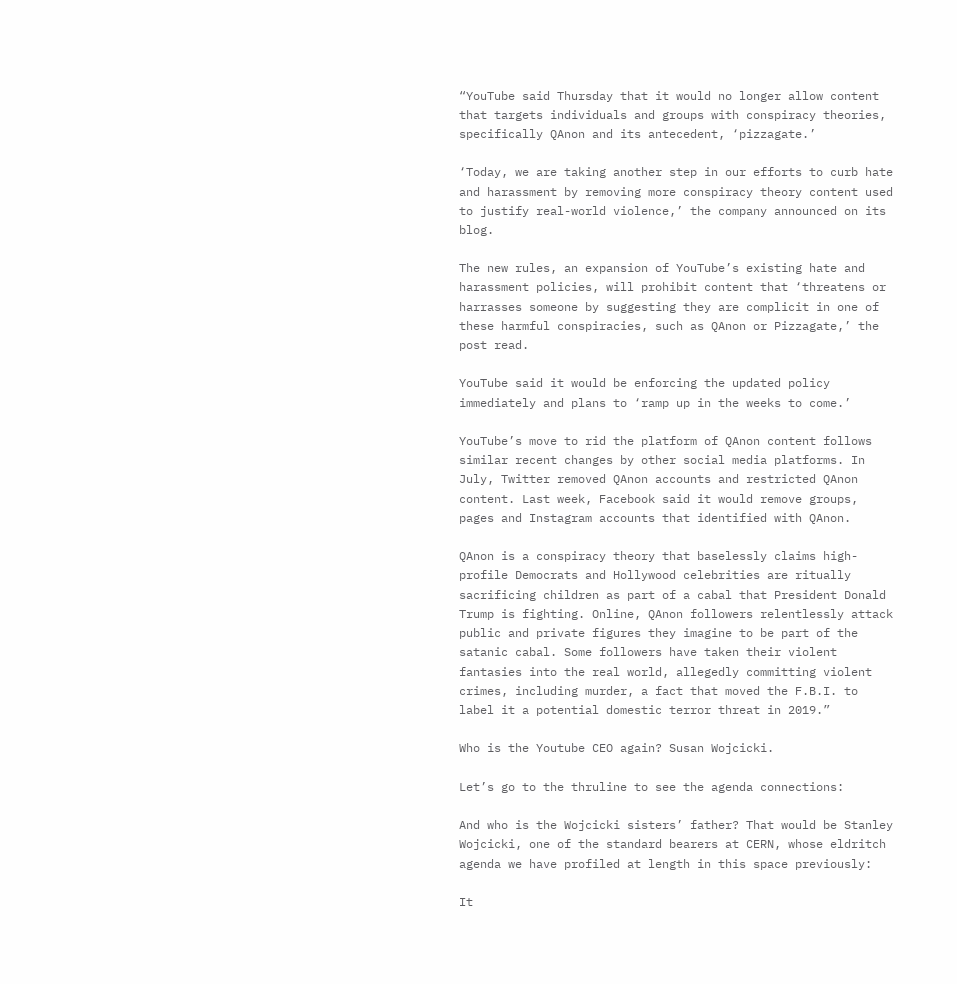“YouTube said Thursday that it would no longer allow content that targets individuals and groups with conspiracy theories, specifically QAnon and its antecedent, ‘pizzagate.’

‘Today, we are taking another step in our efforts to curb hate and harassment by removing more conspiracy theory content used to justify real-world violence,’ the company announced on its blog.

The new rules, an expansion of YouTube’s existing hate and harassment policies, will prohibit content that ‘threatens or harrasses someone by suggesting they are complicit in one of these harmful conspiracies, such as QAnon or Pizzagate,’ the post read.

YouTube said it would be enforcing the updated policy immediately and plans to ‘ramp up in the weeks to come.’

YouTube’s move to rid the platform of QAnon content follows similar recent changes by other social media platforms. In July, Twitter removed QAnon accounts and restricted QAnon content. Last week, Facebook said it would remove groups, pages and Instagram accounts that identified with QAnon.

QAnon is a conspiracy theory that baselessly claims high-profile Democrats and Hollywood celebrities are ritually sacrificing children as part of a cabal that President Donald Trump is fighting. Online, QAnon followers relentlessly attack public and private figures they imagine to be part of the satanic cabal. Some followers have taken their violent fantasies into the real world, allegedly committing violent crimes, including murder, a fact that moved the F.B.I. to label it a potential domestic terror threat in 2019.”

Who is the Youtube CEO again? Susan Wojcicki.

Let’s go to the thruline to see the agenda connections:

And who is the Wojcicki sisters’ father? That would be Stanley Wojcicki, one of the standard bearers at CERN, whose eldritch agenda we have profiled at length in this space previously:

It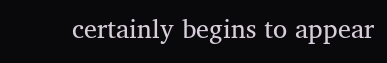certainly begins to appear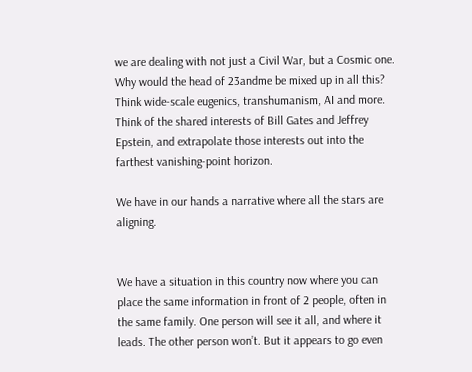we are dealing with not just a Civil War, but a Cosmic one. Why would the head of 23andme be mixed up in all this? Think wide-scale eugenics, transhumanism, AI and more. Think of the shared interests of Bill Gates and Jeffrey Epstein, and extrapolate those interests out into the farthest vanishing-point horizon.

We have in our hands a narrative where all the stars are aligning.


We have a situation in this country now where you can place the same information in front of 2 people, often in the same family. One person will see it all, and where it leads. The other person won’t. But it appears to go even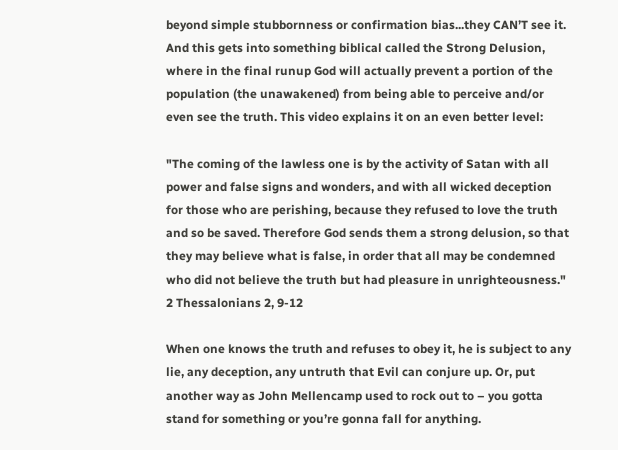beyond simple stubbornness or confirmation bias...they CAN’T see it. And this gets into something biblical called the Strong Delusion, where in the final runup God will actually prevent a portion of the population (the unawakened) from being able to perceive and/or even see the truth. This video explains it on an even better level:

"The coming of the lawless one is by the activity of Satan with all power and false signs and wonders, and with all wicked deception for those who are perishing, because they refused to love the truth and so be saved. Therefore God sends them a strong delusion, so that they may believe what is false, in order that all may be condemned who did not believe the truth but had pleasure in unrighteousness."   2 Thessalonians 2, 9-12

When one knows the truth and refuses to obey it, he is subject to any lie, any deception, any untruth that Evil can conjure up. Or, put another way as John Mellencamp used to rock out to – you gotta stand for something or you’re gonna fall for anything.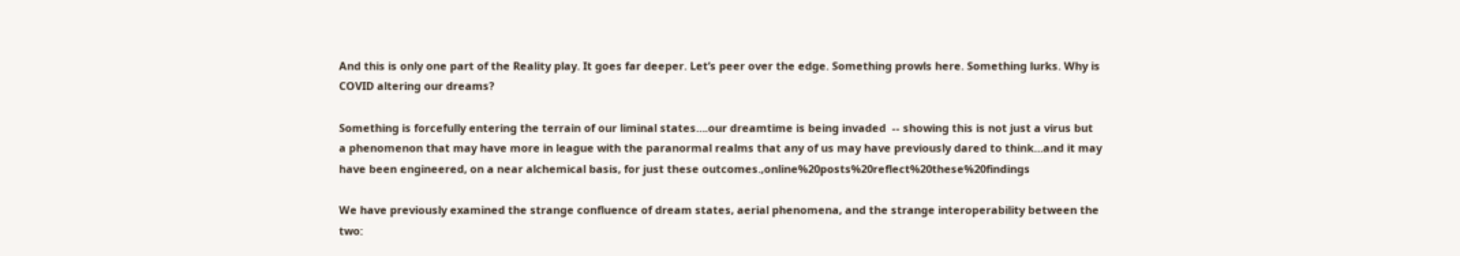And this is only one part of the Reality play. It goes far deeper. Let’s peer over the edge. Something prowls here. Something lurks. Why is COVID altering our dreams?

Something is forcefully entering the terrain of our liminal states….our dreamtime is being invaded  -- showing this is not just a virus but a phenomenon that may have more in league with the paranormal realms that any of us may have previously dared to think…and it may have been engineered, on a near alchemical basis, for just these outcomes.,online%20posts%20reflect%20these%20findings

We have previously examined the strange confluence of dream states, aerial phenomena, and the strange interoperability between the two: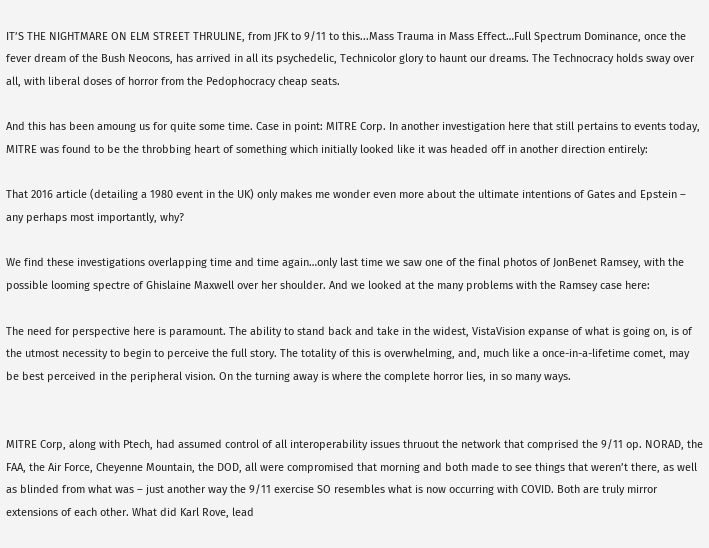IT’S THE NIGHTMARE ON ELM STREET THRULINE, from JFK to 9/11 to this...Mass Trauma in Mass Effect…Full Spectrum Dominance, once the fever dream of the Bush Neocons, has arrived in all its psychedelic, Technicolor glory to haunt our dreams. The Technocracy holds sway over all, with liberal doses of horror from the Pedophocracy cheap seats.

And this has been amoung us for quite some time. Case in point: MITRE Corp. In another investigation here that still pertains to events today, MITRE was found to be the throbbing heart of something which initially looked like it was headed off in another direction entirely:

That 2016 article (detailing a 1980 event in the UK) only makes me wonder even more about the ultimate intentions of Gates and Epstein – any perhaps most importantly, why?

We find these investigations overlapping time and time again…only last time we saw one of the final photos of JonBenet Ramsey, with the possible looming spectre of Ghislaine Maxwell over her shoulder. And we looked at the many problems with the Ramsey case here:

The need for perspective here is paramount. The ability to stand back and take in the widest, VistaVision expanse of what is going on, is of the utmost necessity to begin to perceive the full story. The totality of this is overwhelming, and, much like a once-in-a-lifetime comet, may be best perceived in the peripheral vision. On the turning away is where the complete horror lies, in so many ways.


MITRE Corp, along with Ptech, had assumed control of all interoperability issues thruout the network that comprised the 9/11 op. NORAD, the FAA, the Air Force, Cheyenne Mountain, the DOD, all were compromised that morning and both made to see things that weren’t there, as well as blinded from what was – just another way the 9/11 exercise SO resembles what is now occurring with COVID. Both are truly mirror extensions of each other. What did Karl Rove, lead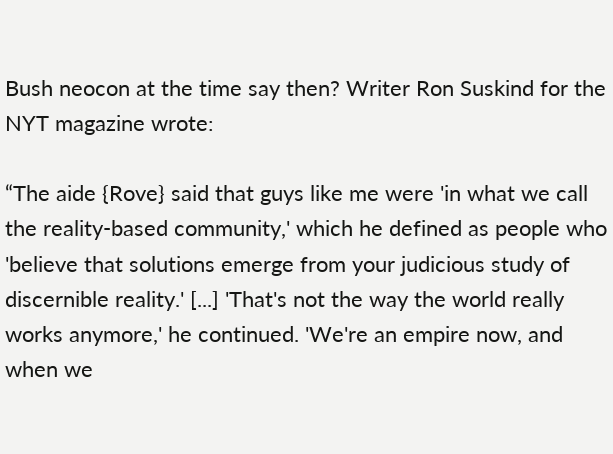Bush neocon at the time say then? Writer Ron Suskind for the NYT magazine wrote:

“The aide {Rove} said that guys like me were 'in what we call the reality-based community,' which he defined as people who 'believe that solutions emerge from your judicious study of discernible reality.' [...] 'That's not the way the world really works anymore,' he continued. 'We're an empire now, and when we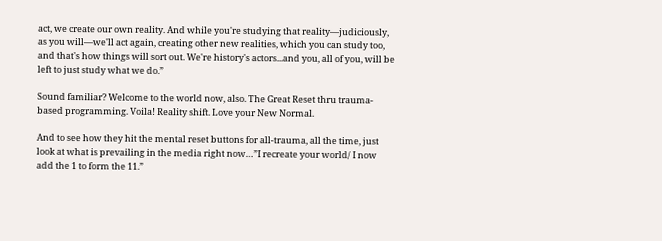act, we create our own reality. And while you're studying that reality—judiciously, as you will—we'll act again, creating other new realities, which you can study too, and that's how things will sort out. We're history's actors...and you, all of you, will be left to just study what we do.”

Sound familiar? Welcome to the world now, also. The Great Reset thru trauma-based programming. Voila! Reality shift. Love your New Normal.

And to see how they hit the mental reset buttons for all-trauma, all the time, just look at what is prevailing in the media right now…”I recreate your world/ I now add the 1 to form the 11.”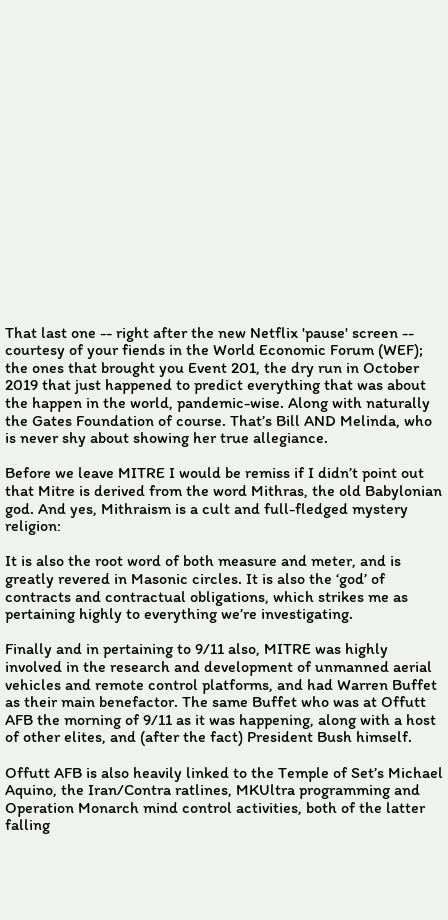That last one -- right after the new Netflix 'pause' screen -- courtesy of your fiends in the World Economic Forum (WEF); the ones that brought you Event 201, the dry run in October 2019 that just happened to predict everything that was about the happen in the world, pandemic-wise. Along with naturally the Gates Foundation of course. That’s Bill AND Melinda, who is never shy about showing her true allegiance.

Before we leave MITRE I would be remiss if I didn’t point out that Mitre is derived from the word Mithras, the old Babylonian god. And yes, Mithraism is a cult and full-fledged mystery religion:

It is also the root word of both measure and meter, and is greatly revered in Masonic circles. It is also the ‘god’ of contracts and contractual obligations, which strikes me as pertaining highly to everything we’re investigating.

Finally and in pertaining to 9/11 also, MITRE was highly involved in the research and development of unmanned aerial vehicles and remote control platforms, and had Warren Buffet as their main benefactor. The same Buffet who was at Offutt AFB the morning of 9/11 as it was happening, along with a host of other elites, and (after the fact) President Bush himself.

Offutt AFB is also heavily linked to the Temple of Set’s Michael Aquino, the Iran/Contra ratlines, MKUltra programming and Operation Monarch mind control activities, both of the latter falling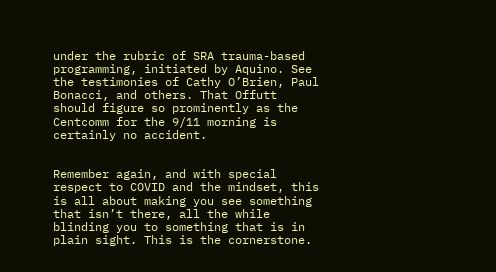under the rubric of SRA trauma-based programming, initiated by Aquino. See the testimonies of Cathy O’Brien, Paul Bonacci, and others. That Offutt should figure so prominently as the Centcomm for the 9/11 morning is certainly no accident.


Remember again, and with special respect to COVID and the mindset, this is all about making you see something that isn’t there, all the while blinding you to something that is in plain sight. This is the cornerstone.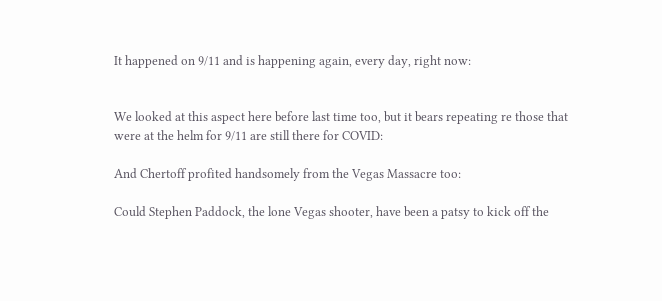It happened on 9/11 and is happening again, every day, right now:


We looked at this aspect here before last time too, but it bears repeating re those that were at the helm for 9/11 are still there for COVID:

And Chertoff profited handsomely from the Vegas Massacre too:

Could Stephen Paddock, the lone Vegas shooter, have been a patsy to kick off the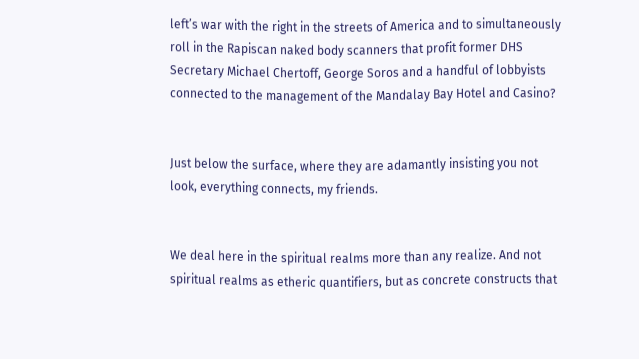left’s war with the right in the streets of America and to simultaneously roll in the Rapiscan naked body scanners that profit former DHS Secretary Michael Chertoff, George Soros and a handful of lobbyists connected to the management of the Mandalay Bay Hotel and Casino?


Just below the surface, where they are adamantly insisting you not look, everything connects, my friends.


We deal here in the spiritual realms more than any realize. And not spiritual realms as etheric quantifiers, but as concrete constructs that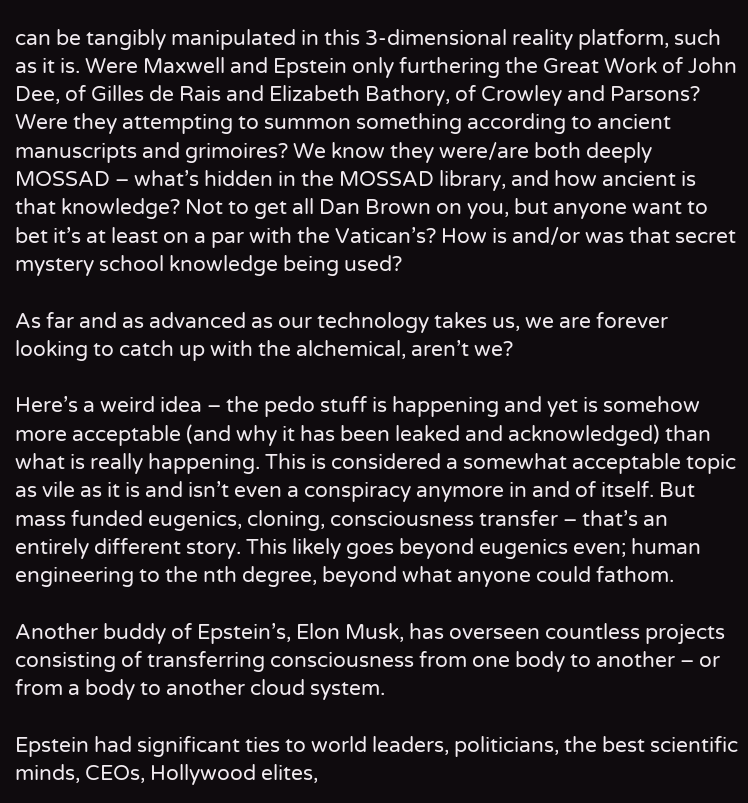can be tangibly manipulated in this 3-dimensional reality platform, such as it is. Were Maxwell and Epstein only furthering the Great Work of John Dee, of Gilles de Rais and Elizabeth Bathory, of Crowley and Parsons? Were they attempting to summon something according to ancient manuscripts and grimoires? We know they were/are both deeply MOSSAD – what’s hidden in the MOSSAD library, and how ancient is that knowledge? Not to get all Dan Brown on you, but anyone want to bet it’s at least on a par with the Vatican’s? How is and/or was that secret mystery school knowledge being used?

As far and as advanced as our technology takes us, we are forever looking to catch up with the alchemical, aren’t we?

Here’s a weird idea – the pedo stuff is happening and yet is somehow more acceptable (and why it has been leaked and acknowledged) than what is really happening. This is considered a somewhat acceptable topic as vile as it is and isn’t even a conspiracy anymore in and of itself. But mass funded eugenics, cloning, consciousness transfer – that’s an entirely different story. This likely goes beyond eugenics even; human engineering to the nth degree, beyond what anyone could fathom.

Another buddy of Epstein’s, Elon Musk, has overseen countless projects consisting of transferring consciousness from one body to another – or from a body to another cloud system.

Epstein had significant ties to world leaders, politicians, the best scientific minds, CEOs, Hollywood elites,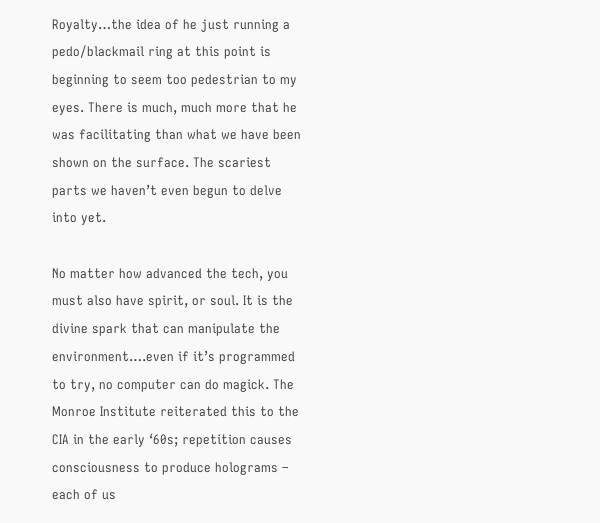Royalty…the idea of he just running a pedo/blackmail ring at this point is beginning to seem too pedestrian to my eyes. There is much, much more that he was facilitating than what we have been shown on the surface. The scariest parts we haven’t even begun to delve into yet.

No matter how advanced the tech, you must also have spirit, or soul. It is the divine spark that can manipulate the environment….even if it’s programmed to try, no computer can do magick. The Monroe Institute reiterated this to the CIA in the early ‘60s; repetition causes consciousness to produce holograms – each of us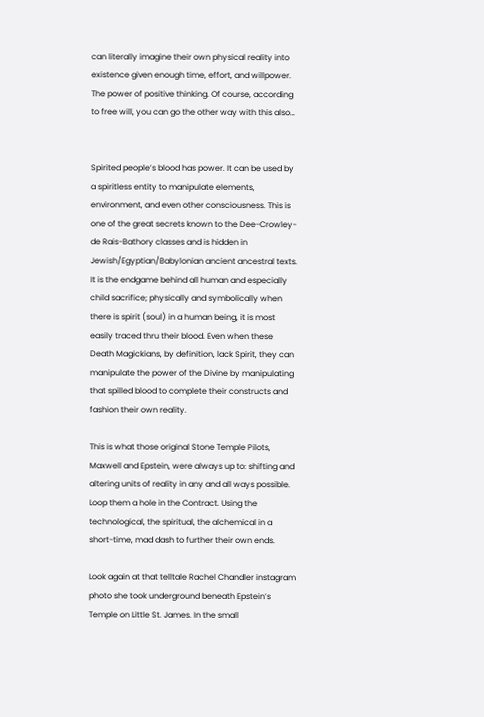can literally imagine their own physical reality into existence given enough time, effort, and willpower. The power of positive thinking. Of course, according to free will, you can go the other way with this also…


Spirited people’s blood has power. It can be used by a spiritless entity to manipulate elements, environment, and even other consciousness. This is one of the great secrets known to the Dee-Crowley-de Rais-Bathory classes and is hidden in Jewish/Egyptian/Babylonian ancient ancestral texts. It is the endgame behind all human and especially child sacrifice; physically and symbolically when there is spirit (soul) in a human being, it is most easily traced thru their blood. Even when these Death Magickians, by definition, lack Spirit, they can manipulate the power of the Divine by manipulating that spilled blood to complete their constructs and fashion their own reality.

This is what those original Stone Temple Pilots, Maxwell and Epstein, were always up to: shifting and altering units of reality in any and all ways possible. Loop them a hole in the Contract. Using the technological, the spiritual, the alchemical in a short-time, mad dash to further their own ends.

Look again at that telltale Rachel Chandler instagram photo she took underground beneath Epstein’s Temple on Little St. James. In the small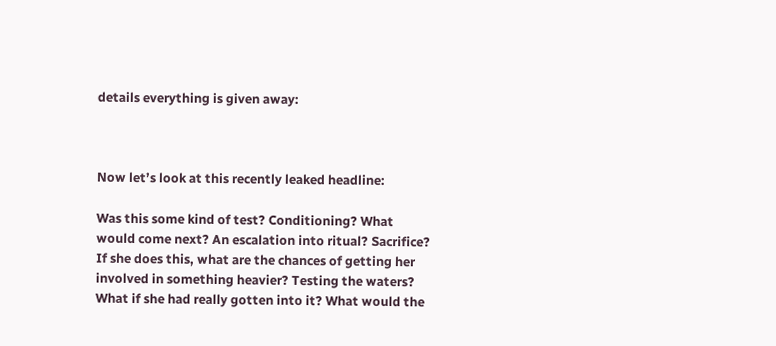details everything is given away:



Now let’s look at this recently leaked headline:

Was this some kind of test? Conditioning? What would come next? An escalation into ritual? Sacrifice? If she does this, what are the chances of getting her involved in something heavier? Testing the waters? What if she had really gotten into it? What would the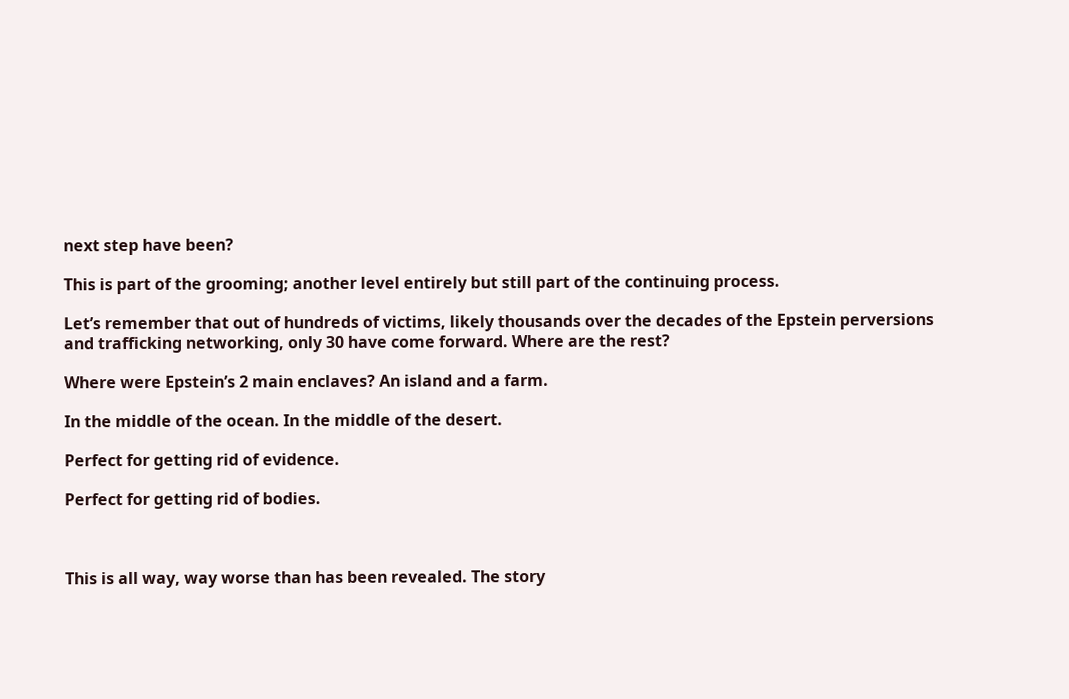next step have been?

This is part of the grooming; another level entirely but still part of the continuing process.

Let’s remember that out of hundreds of victims, likely thousands over the decades of the Epstein perversions and trafficking networking, only 30 have come forward. Where are the rest?

Where were Epstein’s 2 main enclaves? An island and a farm.

In the middle of the ocean. In the middle of the desert.

Perfect for getting rid of evidence.

Perfect for getting rid of bodies.



This is all way, way worse than has been revealed. The story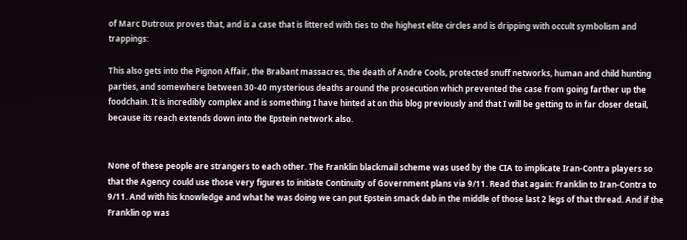of Marc Dutroux proves that, and is a case that is littered with ties to the highest elite circles and is dripping with occult symbolism and trappings:

This also gets into the Pignon Affair, the Brabant massacres, the death of Andre Cools, protected snuff networks, human and child hunting parties, and somewhere between 30-40 mysterious deaths around the prosecution which prevented the case from going farther up the foodchain. It is incredibly complex and is something I have hinted at on this blog previously and that I will be getting to in far closer detail, because its reach extends down into the Epstein network also.


None of these people are strangers to each other. The Franklin blackmail scheme was used by the CIA to implicate Iran-Contra players so that the Agency could use those very figures to initiate Continuity of Government plans via 9/11. Read that again: Franklin to Iran-Contra to 9/11. And with his knowledge and what he was doing we can put Epstein smack dab in the middle of those last 2 legs of that thread. And if the Franklin op was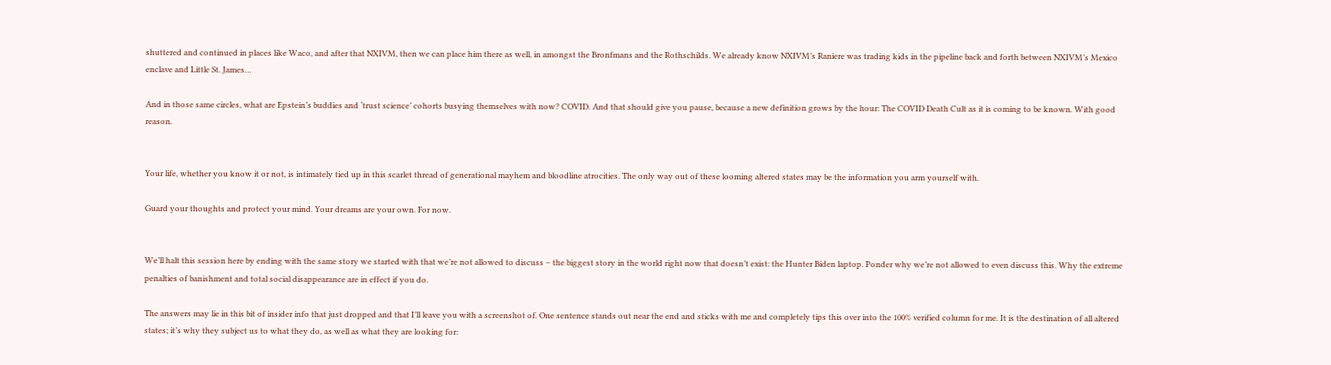shuttered and continued in places like Waco, and after that NXIVM, then we can place him there as well, in amongst the Bronfmans and the Rothschilds. We already know NXIVM’s Raniere was trading kids in the pipeline back and forth between NXIVM’s Mexico enclave and Little St. James…

And in those same circles, what are Epstein’s buddies and ‘trust science’ cohorts busying themselves with now? COVID. And that should give you pause, because a new definition grows by the hour: The COVID Death Cult as it is coming to be known. With good reason.


Your life, whether you know it or not, is intimately tied up in this scarlet thread of generational mayhem and bloodline atrocities. The only way out of these looming altered states may be the information you arm yourself with.

Guard your thoughts and protect your mind. Your dreams are your own. For now.


We’ll halt this session here by ending with the same story we started with that we’re not allowed to discuss – the biggest story in the world right now that doesn’t exist: the Hunter Biden laptop. Ponder why we’re not allowed to even discuss this. Why the extreme penalties of banishment and total social disappearance are in effect if you do.

The answers may lie in this bit of insider info that just dropped and that I’ll leave you with a screenshot of. One sentence stands out near the end and sticks with me and completely tips this over into the 100% verified column for me. It is the destination of all altered states; it’s why they subject us to what they do, as well as what they are looking for: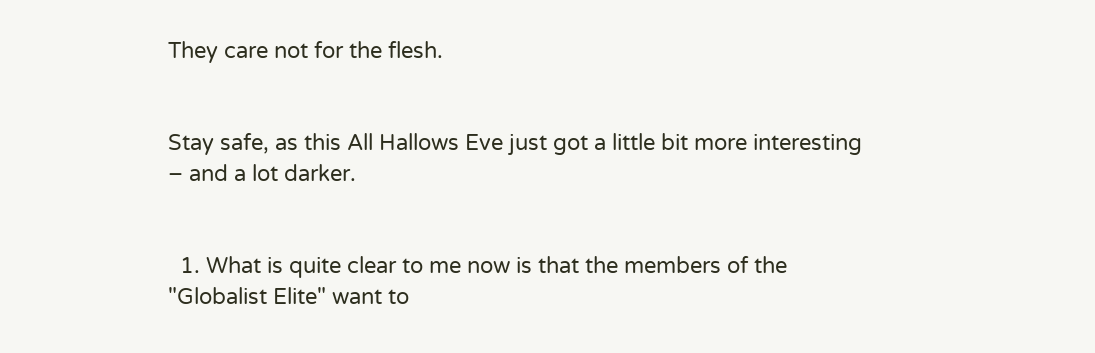They care not for the flesh.


Stay safe, as this All Hallows Eve just got a little bit more interesting – and a lot darker.


  1. What is quite clear to me now is that the members of the "Globalist Elite" want to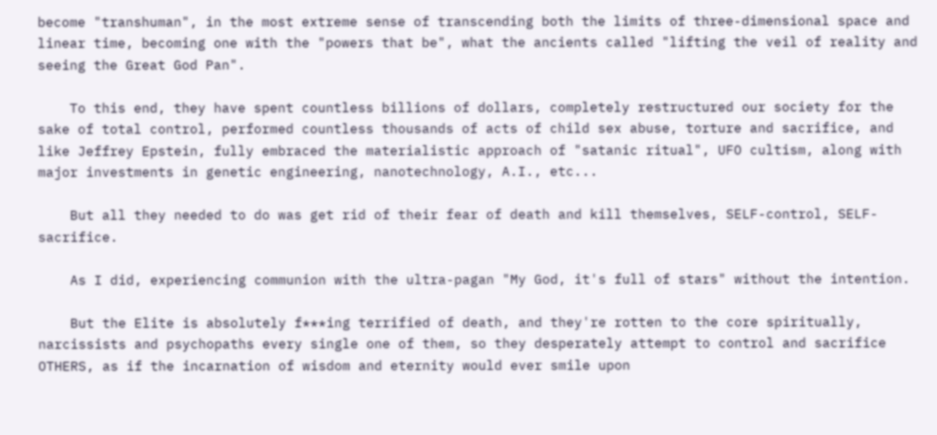become "transhuman", in the most extreme sense of transcending both the limits of three-dimensional space and linear time, becoming one with the "powers that be", what the ancients called "lifting the veil of reality and seeing the Great God Pan".

    To this end, they have spent countless billions of dollars, completely restructured our society for the sake of total control, performed countless thousands of acts of child sex abuse, torture and sacrifice, and like Jeffrey Epstein, fully embraced the materialistic approach of "satanic ritual", UFO cultism, along with major investments in genetic engineering, nanotechnology, A.I., etc...

    But all they needed to do was get rid of their fear of death and kill themselves, SELF-control, SELF-sacrifice.

    As I did, experiencing communion with the ultra-pagan "My God, it's full of stars" without the intention.

    But the Elite is absolutely f***ing terrified of death, and they're rotten to the core spiritually, narcissists and psychopaths every single one of them, so they desperately attempt to control and sacrifice OTHERS, as if the incarnation of wisdom and eternity would ever smile upon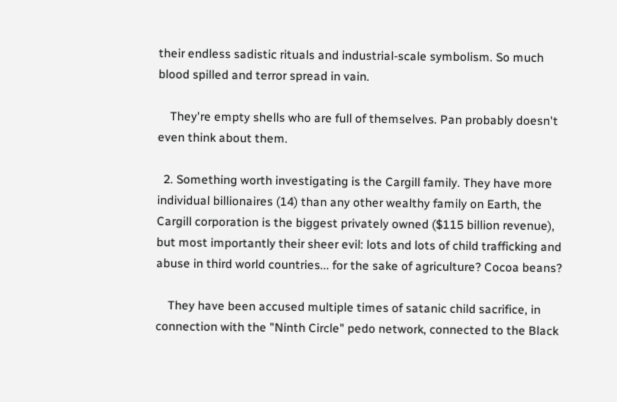their endless sadistic rituals and industrial-scale symbolism. So much blood spilled and terror spread in vain.

    They're empty shells who are full of themselves. Pan probably doesn't even think about them.

  2. Something worth investigating is the Cargill family. They have more individual billionaires (14) than any other wealthy family on Earth, the Cargill corporation is the biggest privately owned ($115 billion revenue), but most importantly their sheer evil: lots and lots of child trafficking and abuse in third world countries... for the sake of agriculture? Cocoa beans?

    They have been accused multiple times of satanic child sacrifice, in connection with the "Ninth Circle" pedo network, connected to the Black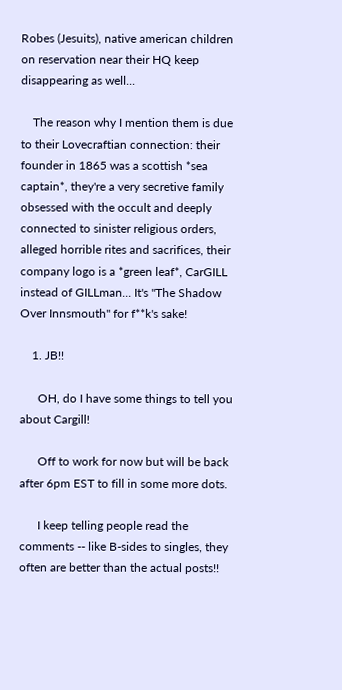Robes (Jesuits), native american children on reservation near their HQ keep disappearing as well...

    The reason why I mention them is due to their Lovecraftian connection: their founder in 1865 was a scottish *sea captain*, they're a very secretive family obsessed with the occult and deeply connected to sinister religious orders, alleged horrible rites and sacrifices, their company logo is a *green leaf*, CarGILL instead of GILLman... It's "The Shadow Over Innsmouth" for f**k's sake!

    1. JB!!

      OH, do I have some things to tell you about Cargill!

      Off to work for now but will be back after 6pm EST to fill in some more dots.

      I keep telling people read the comments -- like B-sides to singles, they often are better than the actual posts!!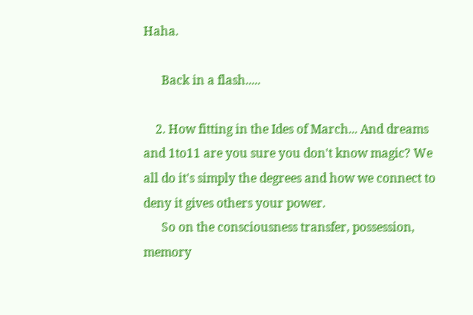Haha.

      Back in a flash.....

    2. How fitting in the Ides of March... And dreams and 1to11 are you sure you don't know magic? We all do it's simply the degrees and how we connect to deny it gives others your power.
      So on the consciousness transfer, possession, memory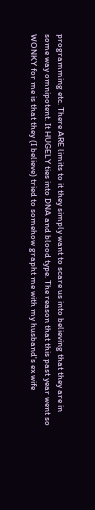programming etc. There ARE limits to it they simply want to scare us into believing that they are in some way omnipotent. It HUGELY ties into DNA and blood type. The reason that this past year went so WONKY for me is that they (I believe) tried to somehow grapht me with my husband's ex wife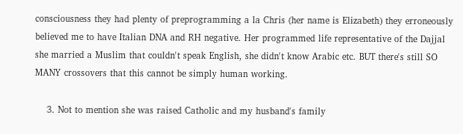consciousness they had plenty of preprogramming a la Chris (her name is Elizabeth) they erroneously believed me to have Italian DNA and RH negative. Her programmed life representative of the Dajjal she married a Muslim that couldn't speak English, she didn't know Arabic etc. BUT there's still SO MANY crossovers that this cannot be simply human working.

    3. Not to mention she was raised Catholic and my husband's family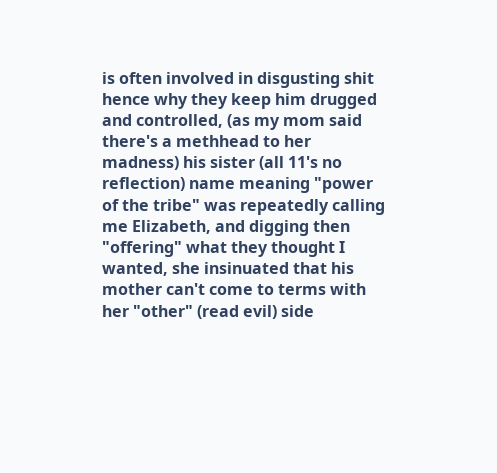is often involved in disgusting shit hence why they keep him drugged and controlled, (as my mom said there's a methhead to her madness) his sister (all 11's no reflection) name meaning "power of the tribe" was repeatedly calling me Elizabeth, and digging then "offering" what they thought I wanted, she insinuated that his mother can't come to terms with her "other" (read evil) side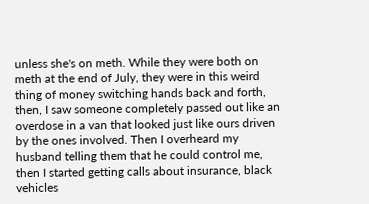unless she's on meth. While they were both on meth at the end of July, they were in this weird thing of money switching hands back and forth, then, I saw someone completely passed out like an overdose in a van that looked just like ours driven by the ones involved. Then I overheard my husband telling them that he could control me, then I started getting calls about insurance, black vehicles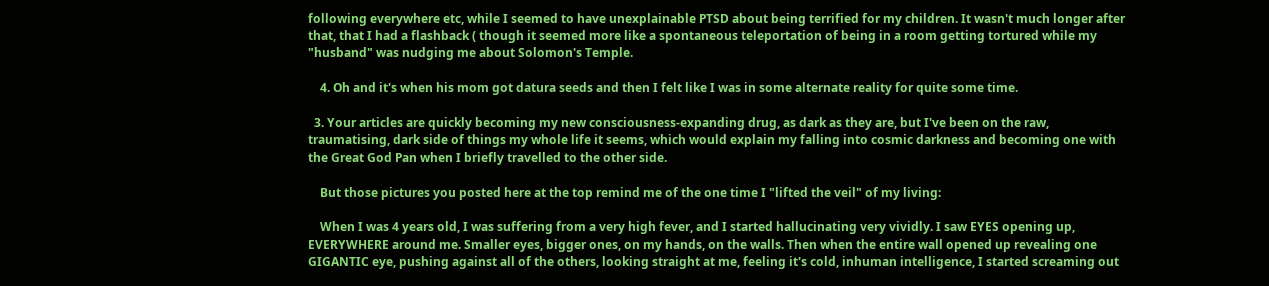following everywhere etc, while I seemed to have unexplainable PTSD about being terrified for my children. It wasn't much longer after that, that I had a flashback ( though it seemed more like a spontaneous teleportation of being in a room getting tortured while my "husband" was nudging me about Solomon's Temple.

    4. Oh and it's when his mom got datura seeds and then I felt like I was in some alternate reality for quite some time.

  3. Your articles are quickly becoming my new consciousness-expanding drug, as dark as they are, but I've been on the raw, traumatising, dark side of things my whole life it seems, which would explain my falling into cosmic darkness and becoming one with the Great God Pan when I briefly travelled to the other side.

    But those pictures you posted here at the top remind me of the one time I "lifted the veil" of my living:

    When I was 4 years old, I was suffering from a very high fever, and I started hallucinating very vividly. I saw EYES opening up, EVERYWHERE around me. Smaller eyes, bigger ones, on my hands, on the walls. Then when the entire wall opened up revealing one GIGANTIC eye, pushing against all of the others, looking straight at me, feeling it's cold, inhuman intelligence, I started screaming out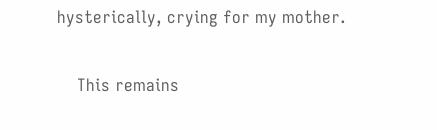hysterically, crying for my mother.

    This remains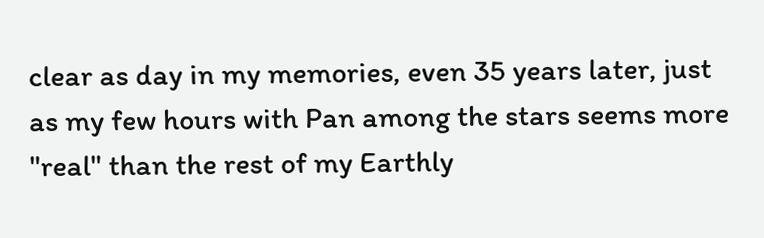clear as day in my memories, even 35 years later, just as my few hours with Pan among the stars seems more "real" than the rest of my Earthly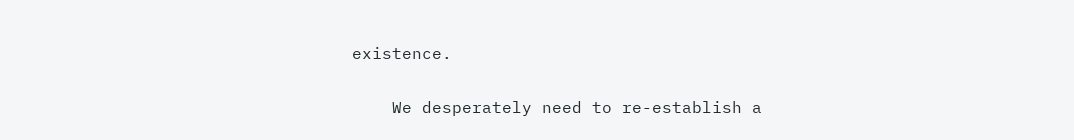existence.

    We desperately need to re-establish a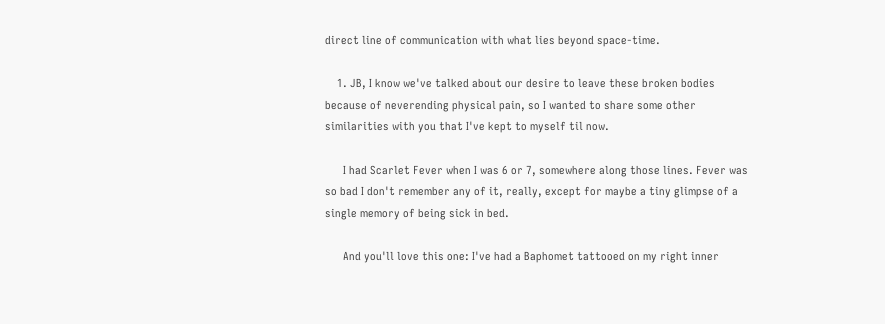direct line of communication with what lies beyond space-time.

    1. JB, I know we've talked about our desire to leave these broken bodies because of neverending physical pain, so I wanted to share some other similarities with you that I've kept to myself til now.

      I had Scarlet Fever when I was 6 or 7, somewhere along those lines. Fever was so bad I don't remember any of it, really, except for maybe a tiny glimpse of a single memory of being sick in bed.

      And you'll love this one: I've had a Baphomet tattooed on my right inner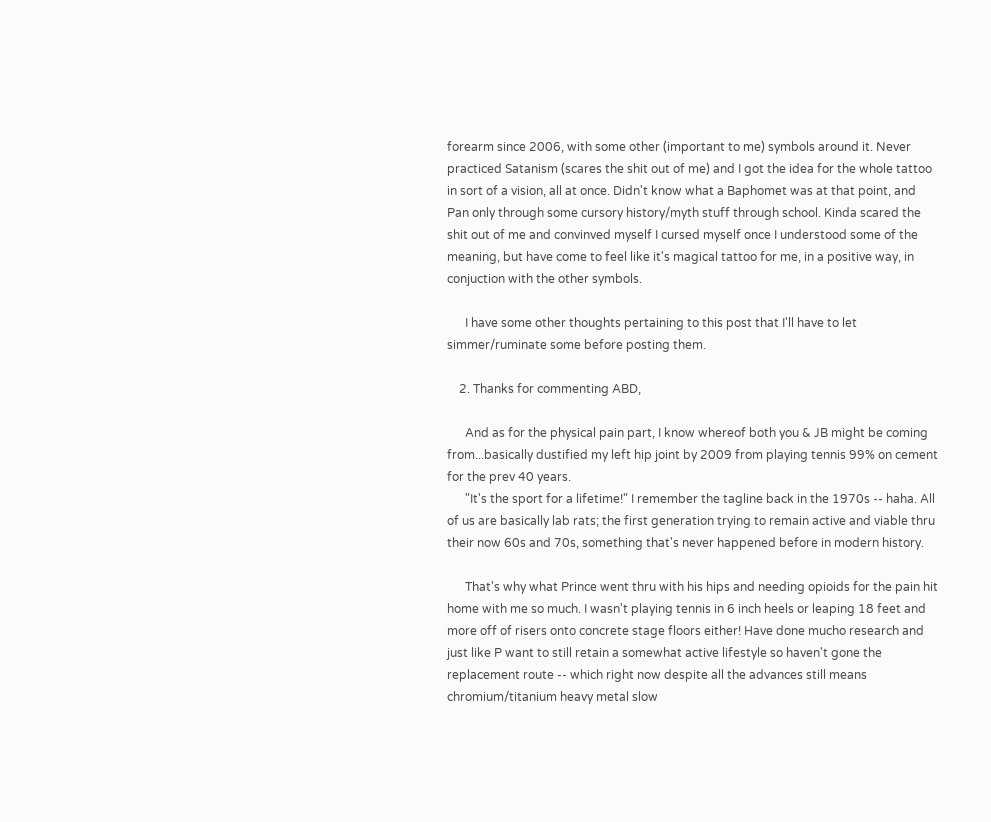forearm since 2006, with some other (important to me) symbols around it. Never practiced Satanism (scares the shit out of me) and I got the idea for the whole tattoo in sort of a vision, all at once. Didn't know what a Baphomet was at that point, and Pan only through some cursory history/myth stuff through school. Kinda scared the shit out of me and convinved myself I cursed myself once I understood some of the meaning, but have come to feel like it's magical tattoo for me, in a positive way, in conjuction with the other symbols.

      I have some other thoughts pertaining to this post that I'll have to let simmer/ruminate some before posting them.

    2. Thanks for commenting ABD,

      And as for the physical pain part, I know whereof both you & JB might be coming from...basically dustified my left hip joint by 2009 from playing tennis 99% on cement for the prev 40 years.
      "It's the sport for a lifetime!" I remember the tagline back in the 1970s -- haha. All of us are basically lab rats; the first generation trying to remain active and viable thru their now 60s and 70s, something that's never happened before in modern history.

      That's why what Prince went thru with his hips and needing opioids for the pain hit home with me so much. I wasn't playing tennis in 6 inch heels or leaping 18 feet and more off of risers onto concrete stage floors either! Have done mucho research and just like P want to still retain a somewhat active lifestyle so haven't gone the replacement route -- which right now despite all the advances still means chromium/titanium heavy metal slow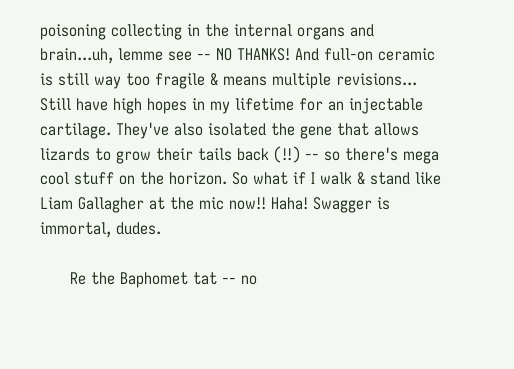poisoning collecting in the internal organs and brain...uh, lemme see -- NO THANKS! And full-on ceramic is still way too fragile & means multiple revisions... Still have high hopes in my lifetime for an injectable cartilage. They've also isolated the gene that allows lizards to grow their tails back (!!) -- so there's mega cool stuff on the horizon. So what if I walk & stand like Liam Gallagher at the mic now!! Haha! Swagger is immortal, dudes.

      Re the Baphomet tat -- no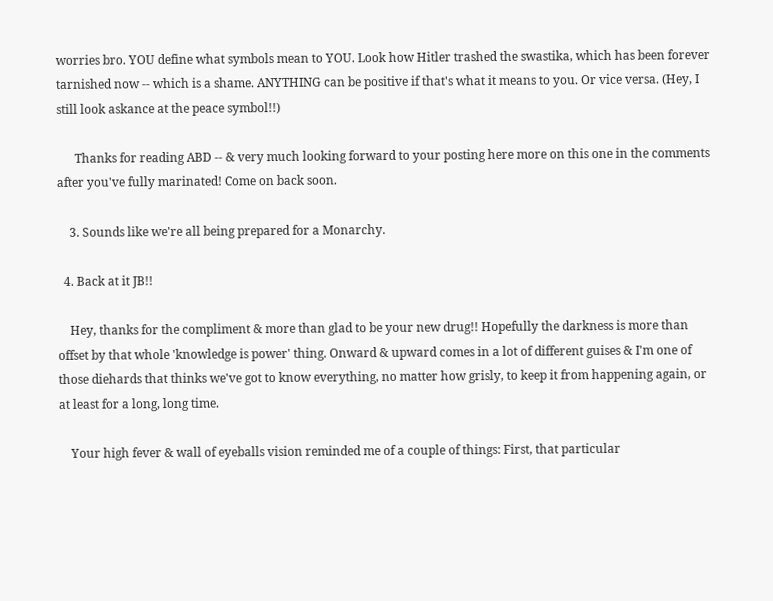worries bro. YOU define what symbols mean to YOU. Look how Hitler trashed the swastika, which has been forever tarnished now -- which is a shame. ANYTHING can be positive if that's what it means to you. Or vice versa. (Hey, I still look askance at the peace symbol!!)

      Thanks for reading ABD -- & very much looking forward to your posting here more on this one in the comments after you've fully marinated! Come on back soon.

    3. Sounds like we're all being prepared for a Monarchy.

  4. Back at it JB!!

    Hey, thanks for the compliment & more than glad to be your new drug!! Hopefully the darkness is more than offset by that whole 'knowledge is power' thing. Onward & upward comes in a lot of different guises & I'm one of those diehards that thinks we've got to know everything, no matter how grisly, to keep it from happening again, or at least for a long, long time.

    Your high fever & wall of eyeballs vision reminded me of a couple of things: First, that particular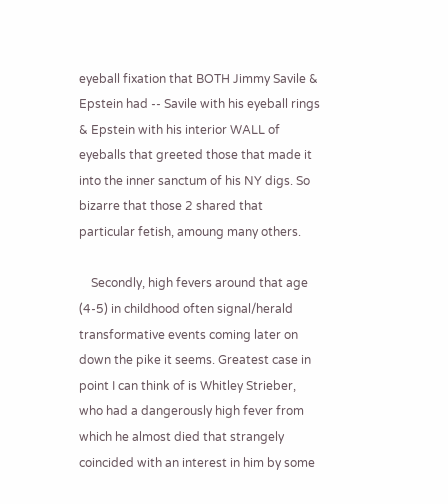eyeball fixation that BOTH Jimmy Savile & Epstein had -- Savile with his eyeball rings & Epstein with his interior WALL of eyeballs that greeted those that made it into the inner sanctum of his NY digs. So bizarre that those 2 shared that particular fetish, amoung many others.

    Secondly, high fevers around that age (4-5) in childhood often signal/herald transformative events coming later on down the pike it seems. Greatest case in point I can think of is Whitley Strieber, who had a dangerously high fever from which he almost died that strangely coincided with an interest in him by some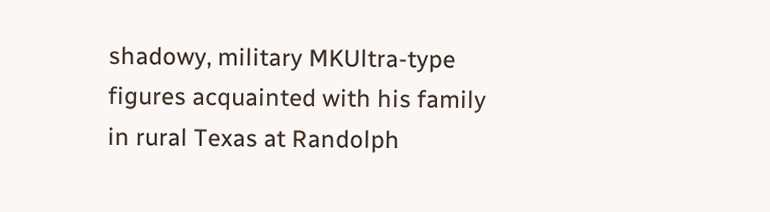shadowy, military MKUltra-type figures acquainted with his family in rural Texas at Randolph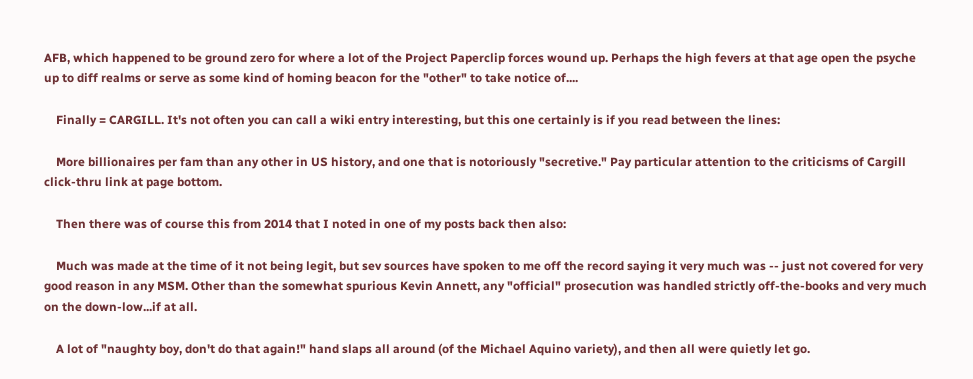AFB, which happened to be ground zero for where a lot of the Project Paperclip forces wound up. Perhaps the high fevers at that age open the psyche up to diff realms or serve as some kind of homing beacon for the "other" to take notice of....

    Finally = CARGILL. It's not often you can call a wiki entry interesting, but this one certainly is if you read between the lines:

    More billionaires per fam than any other in US history, and one that is notoriously "secretive." Pay particular attention to the criticisms of Cargill click-thru link at page bottom.

    Then there was of course this from 2014 that I noted in one of my posts back then also:

    Much was made at the time of it not being legit, but sev sources have spoken to me off the record saying it very much was -- just not covered for very good reason in any MSM. Other than the somewhat spurious Kevin Annett, any "official" prosecution was handled strictly off-the-books and very much on the down-low...if at all.

    A lot of "naughty boy, don't do that again!" hand slaps all around (of the Michael Aquino variety), and then all were quietly let go.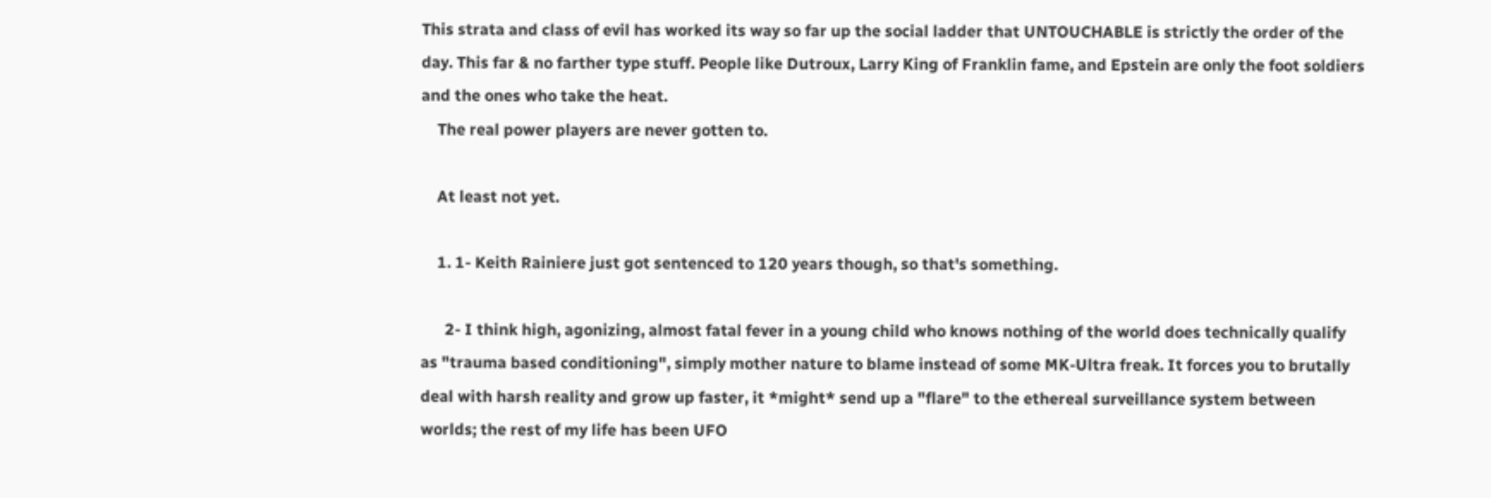This strata and class of evil has worked its way so far up the social ladder that UNTOUCHABLE is strictly the order of the day. This far & no farther type stuff. People like Dutroux, Larry King of Franklin fame, and Epstein are only the foot soldiers and the ones who take the heat.
    The real power players are never gotten to.

    At least not yet.

    1. 1- Keith Rainiere just got sentenced to 120 years though, so that's something.

      2- I think high, agonizing, almost fatal fever in a young child who knows nothing of the world does technically qualify as "trauma based conditioning", simply mother nature to blame instead of some MK-Ultra freak. It forces you to brutally deal with harsh reality and grow up faster, it *might* send up a "flare" to the ethereal surveillance system between worlds; the rest of my life has been UFO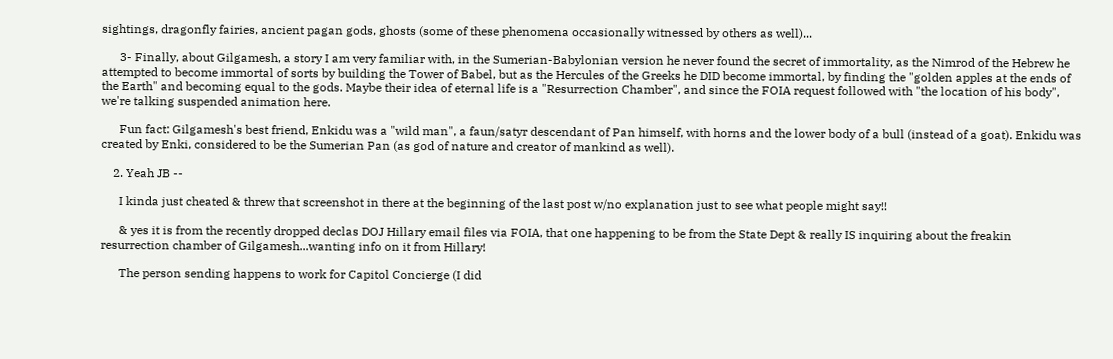sightings, dragonfly fairies, ancient pagan gods, ghosts (some of these phenomena occasionally witnessed by others as well)...

      3- Finally, about Gilgamesh, a story I am very familiar with, in the Sumerian-Babylonian version he never found the secret of immortality, as the Nimrod of the Hebrew he attempted to become immortal of sorts by building the Tower of Babel, but as the Hercules of the Greeks he DID become immortal, by finding the "golden apples at the ends of the Earth" and becoming equal to the gods. Maybe their idea of eternal life is a "Resurrection Chamber", and since the FOIA request followed with "the location of his body", we're talking suspended animation here.

      Fun fact: Gilgamesh's best friend, Enkidu was a "wild man", a faun/satyr descendant of Pan himself, with horns and the lower body of a bull (instead of a goat). Enkidu was created by Enki, considered to be the Sumerian Pan (as god of nature and creator of mankind as well).

    2. Yeah JB --

      I kinda just cheated & threw that screenshot in there at the beginning of the last post w/no explanation just to see what people might say!!

      & yes it is from the recently dropped declas DOJ Hillary email files via FOIA, that one happening to be from the State Dept & really IS inquiring about the freakin resurrection chamber of Gilgamesh...wanting info on it from Hillary!

      The person sending happens to work for Capitol Concierge (I did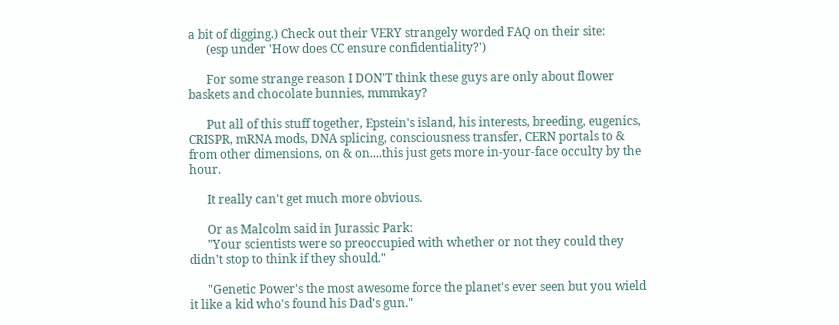a bit of digging.) Check out their VERY strangely worded FAQ on their site:
      (esp under 'How does CC ensure confidentiality?')

      For some strange reason I DON'T think these guys are only about flower baskets and chocolate bunnies, mmmkay?

      Put all of this stuff together, Epstein's island, his interests, breeding, eugenics, CRISPR, mRNA mods, DNA splicing, consciousness transfer, CERN portals to & from other dimensions, on & on....this just gets more in-your-face occulty by the hour.

      It really can't get much more obvious.

      Or as Malcolm said in Jurassic Park:
      "Your scientists were so preoccupied with whether or not they could they didn't stop to think if they should."

      "Genetic Power's the most awesome force the planet's ever seen but you wield it like a kid who's found his Dad's gun."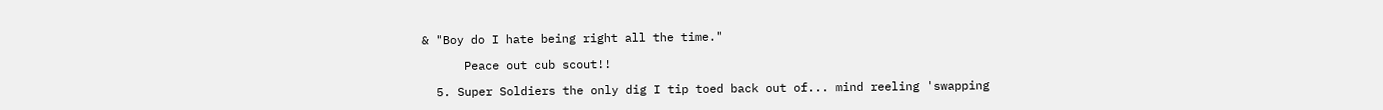& "Boy do I hate being right all the time."

      Peace out cub scout!!

  5. Super Soldiers the only dig I tip toed back out of... mind reeling 'swapping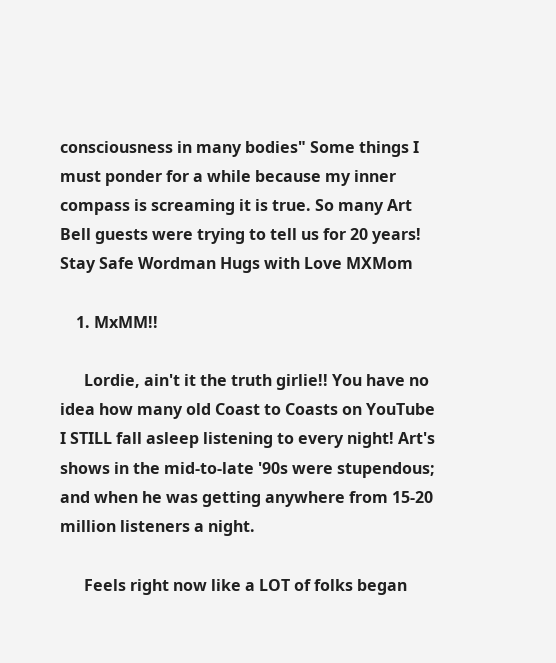consciousness in many bodies" Some things I must ponder for a while because my inner compass is screaming it is true. So many Art Bell guests were trying to tell us for 20 years! Stay Safe Wordman Hugs with Love MXMom

    1. MxMM!!

      Lordie, ain't it the truth girlie!! You have no idea how many old Coast to Coasts on YouTube I STILL fall asleep listening to every night! Art's shows in the mid-to-late '90s were stupendous; and when he was getting anywhere from 15-20 million listeners a night.

      Feels right now like a LOT of folks began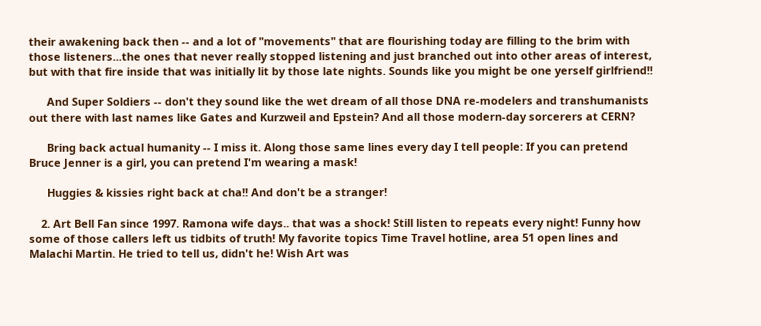their awakening back then -- and a lot of "movements" that are flourishing today are filling to the brim with those listeners...the ones that never really stopped listening and just branched out into other areas of interest, but with that fire inside that was initially lit by those late nights. Sounds like you might be one yerself girlfriend!!

      And Super Soldiers -- don't they sound like the wet dream of all those DNA re-modelers and transhumanists out there with last names like Gates and Kurzweil and Epstein? And all those modern-day sorcerers at CERN?

      Bring back actual humanity -- I miss it. Along those same lines every day I tell people: If you can pretend Bruce Jenner is a girl, you can pretend I'm wearing a mask!

      Huggies & kissies right back at cha!! And don't be a stranger!

    2. Art Bell Fan since 1997. Ramona wife days.. that was a shock! Still listen to repeats every night! Funny how some of those callers left us tidbits of truth! My favorite topics Time Travel hotline, area 51 open lines and Malachi Martin. He tried to tell us, didn't he! Wish Art was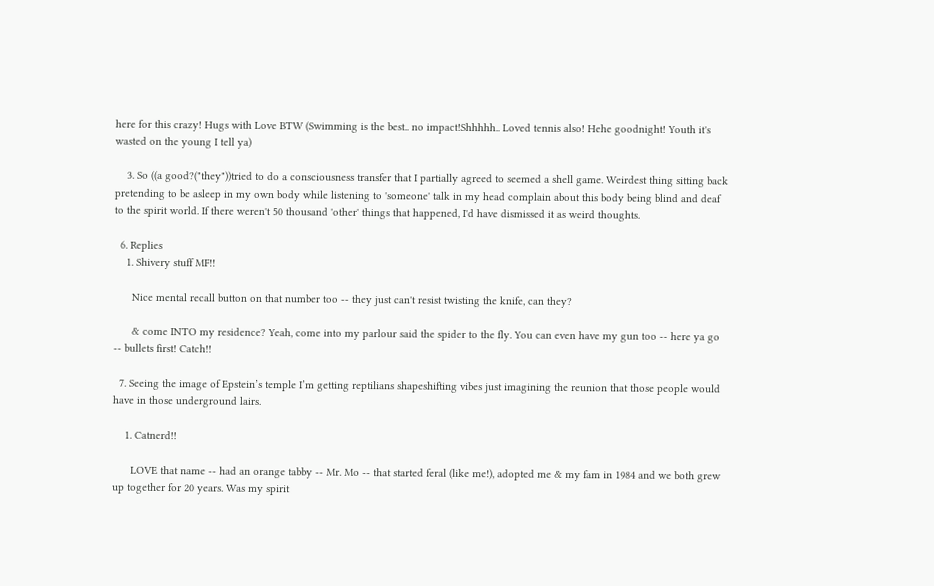here for this crazy! Hugs with Love BTW (Swimming is the best.. no impact!Shhhhh.. Loved tennis also! Hehe goodnight! Youth it's wasted on the young I tell ya)

    3. So ((a good?("they"))tried to do a consciousness transfer that I partially agreed to seemed a shell game. Weirdest thing sitting back pretending to be asleep in my own body while listening to 'someone' talk in my head complain about this body being blind and deaf to the spirit world. If there weren't 50 thousand 'other' things that happened, I'd have dismissed it as weird thoughts.

  6. Replies
    1. Shivery stuff MF!!

      Nice mental recall button on that number too -- they just can't resist twisting the knife, can they?

      & come INTO my residence? Yeah, come into my parlour said the spider to the fly. You can even have my gun too -- here ya go -- bullets first! Catch!!

  7. Seeing the image of Epstein’s temple I’m getting reptilians shapeshifting vibes just imagining the reunion that those people would have in those underground lairs.

    1. Catnerd!!

      LOVE that name -- had an orange tabby -- Mr. Mo -- that started feral (like me!), adopted me & my fam in 1984 and we both grew up together for 20 years. Was my spirit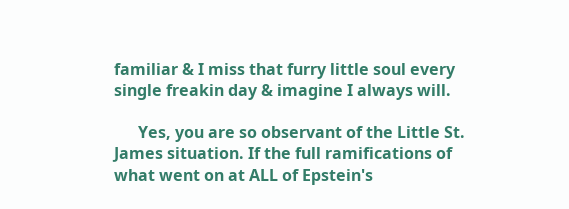familiar & I miss that furry little soul every single freakin day & imagine I always will.

      Yes, you are so observant of the Little St. James situation. If the full ramifications of what went on at ALL of Epstein's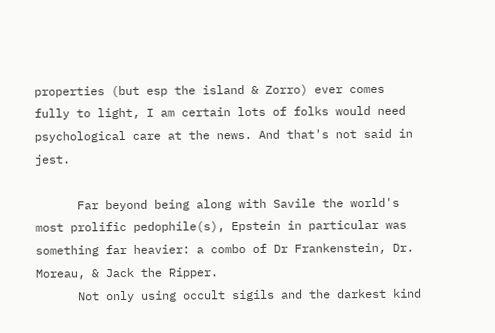properties (but esp the island & Zorro) ever comes fully to light, I am certain lots of folks would need psychological care at the news. And that's not said in jest.

      Far beyond being along with Savile the world's most prolific pedophile(s), Epstein in particular was something far heavier: a combo of Dr Frankenstein, Dr. Moreau, & Jack the Ripper.
      Not only using occult sigils and the darkest kind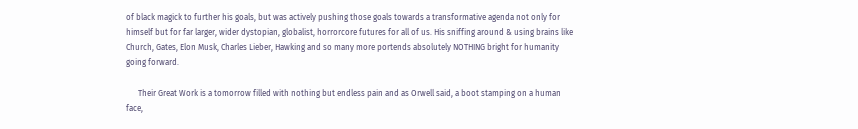of black magick to further his goals, but was actively pushing those goals towards a transformative agenda not only for himself but for far larger, wider dystopian, globalist, horrorcore futures for all of us. His sniffing around & using brains like Church, Gates, Elon Musk, Charles Lieber, Hawking and so many more portends absolutely NOTHING bright for humanity going forward.

      Their Great Work is a tomorrow filled with nothing but endless pain and as Orwell said, a boot stamping on a human face,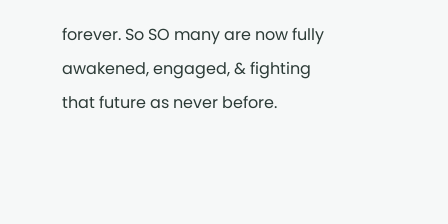forever. So SO many are now fully awakened, engaged, & fighting that future as never before.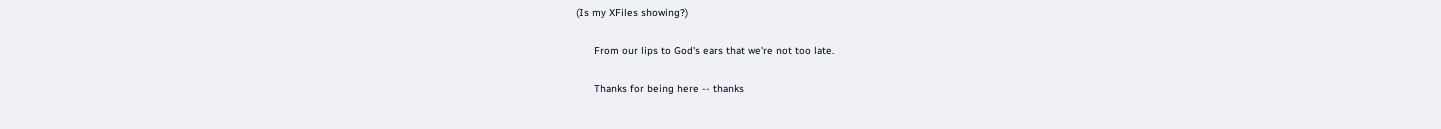(Is my XFiles showing?)

      From our lips to God's ears that we're not too late.

      Thanks for being here -- thanks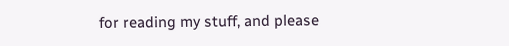for reading my stuff, and please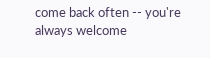come back often -- you're always welcome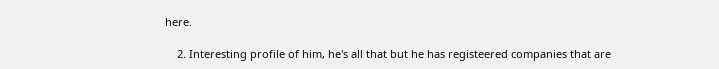here.

    2. Interesting profile of him, he's all that but he has registeered companies that are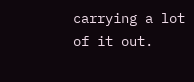carrying a lot of it out.